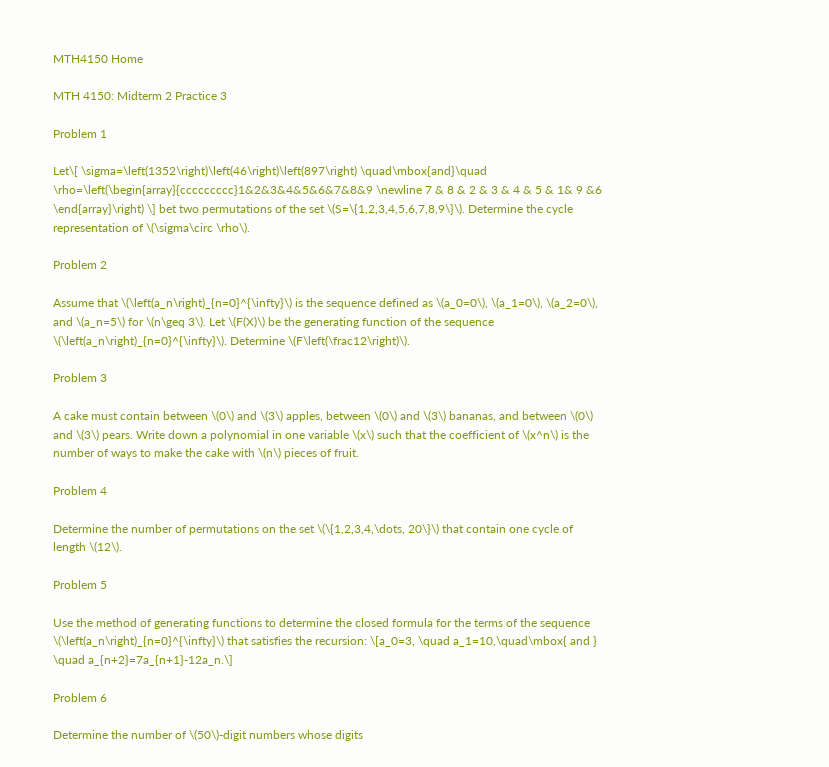MTH4150 Home

MTH 4150: Midterm 2 Practice 3

Problem 1

Let\[ \sigma=\left(1352\right)\left(46\right)\left(897\right) \quad\mbox{and}\quad \rho=\left(\begin{array}{ccccccccc}1&2&3&4&5&6&7&8&9 \newline 7 & 8 & 2 & 3 & 4 & 5 & 1& 9 &6 \end{array}\right) \] bet two permutations of the set \(S=\{1,2,3,4,5,6,7,8,9\}\). Determine the cycle representation of \(\sigma\circ \rho\).

Problem 2

Assume that \(\left(a_n\right)_{n=0}^{\infty}\) is the sequence defined as \(a_0=0\), \(a_1=0\), \(a_2=0\), and \(a_n=5\) for \(n\geq 3\). Let \(F(X)\) be the generating function of the sequence \(\left(a_n\right)_{n=0}^{\infty}\). Determine \(F\left(\frac12\right)\).

Problem 3

A cake must contain between \(0\) and \(3\) apples, between \(0\) and \(3\) bananas, and between \(0\) and \(3\) pears. Write down a polynomial in one variable \(x\) such that the coefficient of \(x^n\) is the number of ways to make the cake with \(n\) pieces of fruit.

Problem 4

Determine the number of permutations on the set \(\{1,2,3,4,\dots, 20\}\) that contain one cycle of length \(12\).

Problem 5

Use the method of generating functions to determine the closed formula for the terms of the sequence \(\left(a_n\right)_{n=0}^{\infty}\) that satisfies the recursion: \[a_0=3, \quad a_1=10,\quad\mbox{ and } \quad a_{n+2}=7a_{n+1}-12a_n.\]

Problem 6

Determine the number of \(50\)-digit numbers whose digits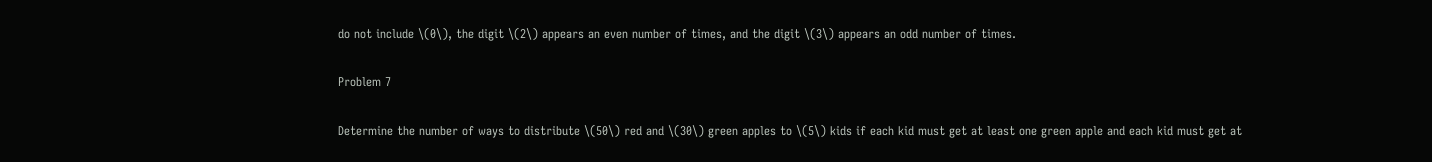do not include \(0\), the digit \(2\) appears an even number of times, and the digit \(3\) appears an odd number of times.

Problem 7

Determine the number of ways to distribute \(50\) red and \(30\) green apples to \(5\) kids if each kid must get at least one green apple and each kid must get at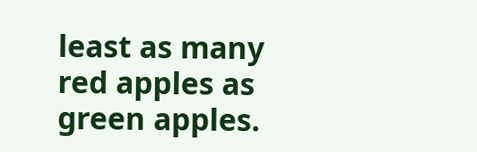least as many red apples as green apples.